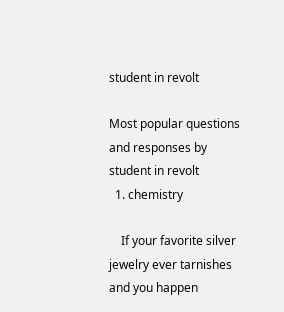student in revolt

Most popular questions and responses by student in revolt
  1. chemistry

    If your favorite silver jewelry ever tarnishes and you happen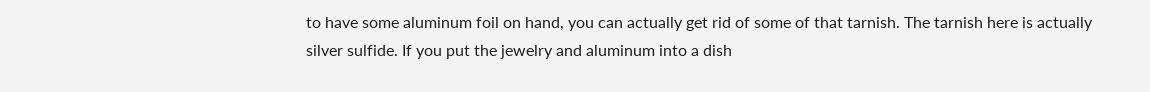to have some aluminum foil on hand, you can actually get rid of some of that tarnish. The tarnish here is actually silver sulfide. If you put the jewelry and aluminum into a dish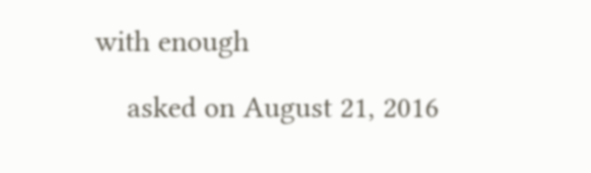with enough

    asked on August 21, 2016